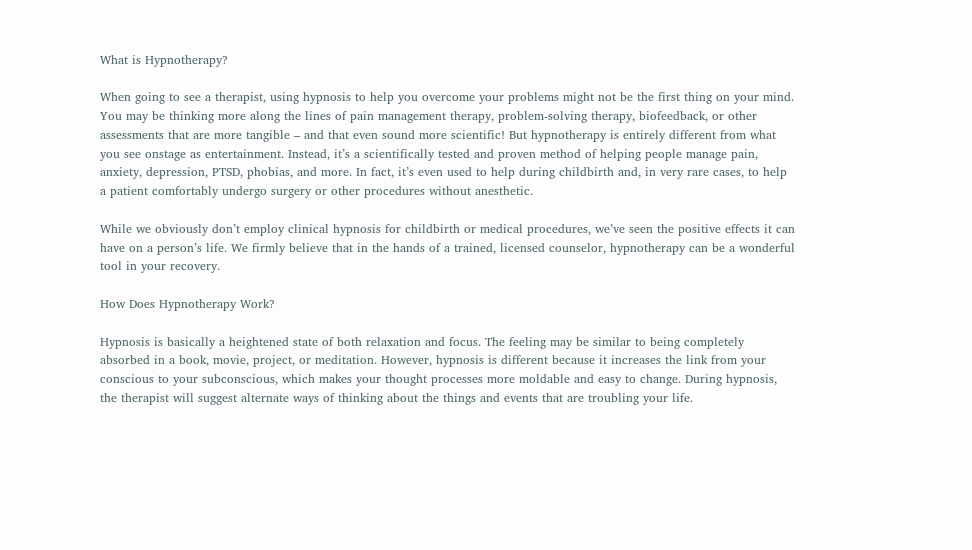What is Hypnotherapy?

When going to see a therapist, using hypnosis to help you overcome your problems might not be the first thing on your mind. You may be thinking more along the lines of pain management therapy, problem-solving therapy, biofeedback, or other assessments that are more tangible – and that even sound more scientific! But hypnotherapy is entirely different from what you see onstage as entertainment. Instead, it’s a scientifically tested and proven method of helping people manage pain, anxiety, depression, PTSD, phobias, and more. In fact, it’s even used to help during childbirth and, in very rare cases, to help a patient comfortably undergo surgery or other procedures without anesthetic.

While we obviously don’t employ clinical hypnosis for childbirth or medical procedures, we’ve seen the positive effects it can have on a person’s life. We firmly believe that in the hands of a trained, licensed counselor, hypnotherapy can be a wonderful tool in your recovery.

How Does Hypnotherapy Work?

Hypnosis is basically a heightened state of both relaxation and focus. The feeling may be similar to being completely absorbed in a book, movie, project, or meditation. However, hypnosis is different because it increases the link from your conscious to your subconscious, which makes your thought processes more moldable and easy to change. During hypnosis, the therapist will suggest alternate ways of thinking about the things and events that are troubling your life.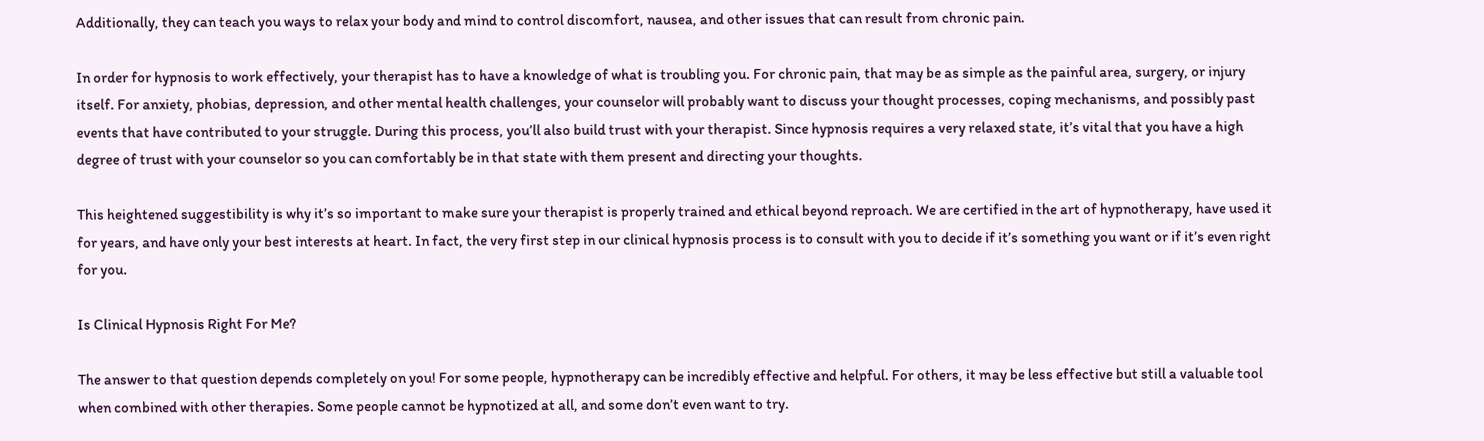Additionally, they can teach you ways to relax your body and mind to control discomfort, nausea, and other issues that can result from chronic pain.

In order for hypnosis to work effectively, your therapist has to have a knowledge of what is troubling you. For chronic pain, that may be as simple as the painful area, surgery, or injury itself. For anxiety, phobias, depression, and other mental health challenges, your counselor will probably want to discuss your thought processes, coping mechanisms, and possibly past events that have contributed to your struggle. During this process, you’ll also build trust with your therapist. Since hypnosis requires a very relaxed state, it’s vital that you have a high degree of trust with your counselor so you can comfortably be in that state with them present and directing your thoughts.

This heightened suggestibility is why it’s so important to make sure your therapist is properly trained and ethical beyond reproach. We are certified in the art of hypnotherapy, have used it for years, and have only your best interests at heart. In fact, the very first step in our clinical hypnosis process is to consult with you to decide if it’s something you want or if it’s even right for you.

Is Clinical Hypnosis Right For Me?

The answer to that question depends completely on you! For some people, hypnotherapy can be incredibly effective and helpful. For others, it may be less effective but still a valuable tool when combined with other therapies. Some people cannot be hypnotized at all, and some don’t even want to try.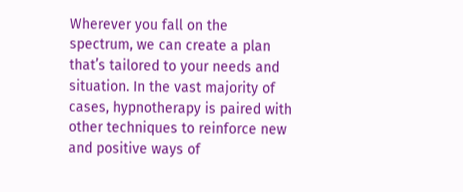Wherever you fall on the spectrum, we can create a plan that’s tailored to your needs and situation. In the vast majority of cases, hypnotherapy is paired with other techniques to reinforce new and positive ways of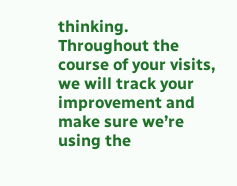thinking. Throughout the course of your visits, we will track your improvement and make sure we’re using the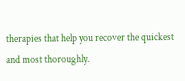therapies that help you recover the quickest and most thoroughly.